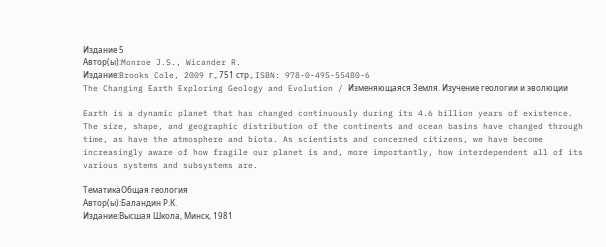Издание 5
Автор(ы):Monroe J.S., Wicander R.
Издание:Brooks Cole, 2009 г., 751 стр., ISBN: 978-0-495-55480-6
The Changing Earth Exploring Geology and Evolution / Изменяющаяся Земля. Изучение геологии и эволюции

Earth is a dynamic planet that has changed continuously during its 4.6 billion years of existence. The size, shape, and geographic distribution of the continents and ocean basins have changed through time, as have the atmosphere and biota. As scientists and concerned citizens, we have become increasingly aware of how fragile our planet is and, more importantly, how interdependent all of its various systems and subsystems are.

ТематикаОбщая геология
Автор(ы):Баландин Р.К.
Издание:Высшая Школа, Минск, 1981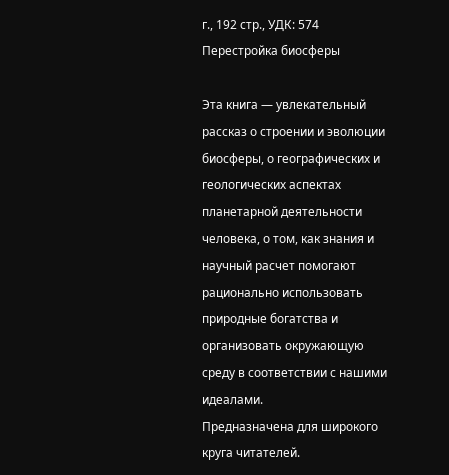г., 192 стр., УДК: 574
Перестройка биосферы

Эта книга — увлекательный рассказ о строении и эволюции биосферы, о географических и геологических аспектах планетарной деятельности человека, о том, как знания и научный расчет помогают рационально использовать природные богатства и организовать окружающую среду в соответствии с нашими идеалами.
Предназначена для широкого круга читателей.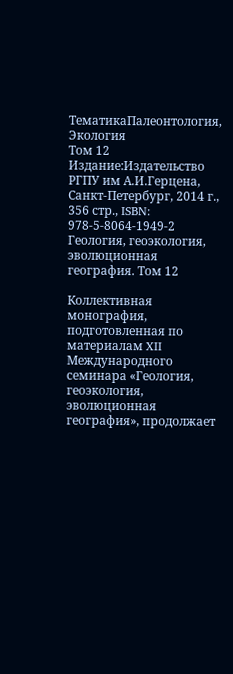ТематикаПалеонтология, Экология
Том 12
Издание:Издательство РГПУ им А.И.Герцена, Санкт-Петербург, 2014 г., 356 стр., ISBN: 978-5-8064-1949-2
Геология, геоэкология, эволюционная география. Том 12

Коллективная монография, подготовленная по материалам XII Международного семинара «Геология, геоэкология, эволюционная география», продолжает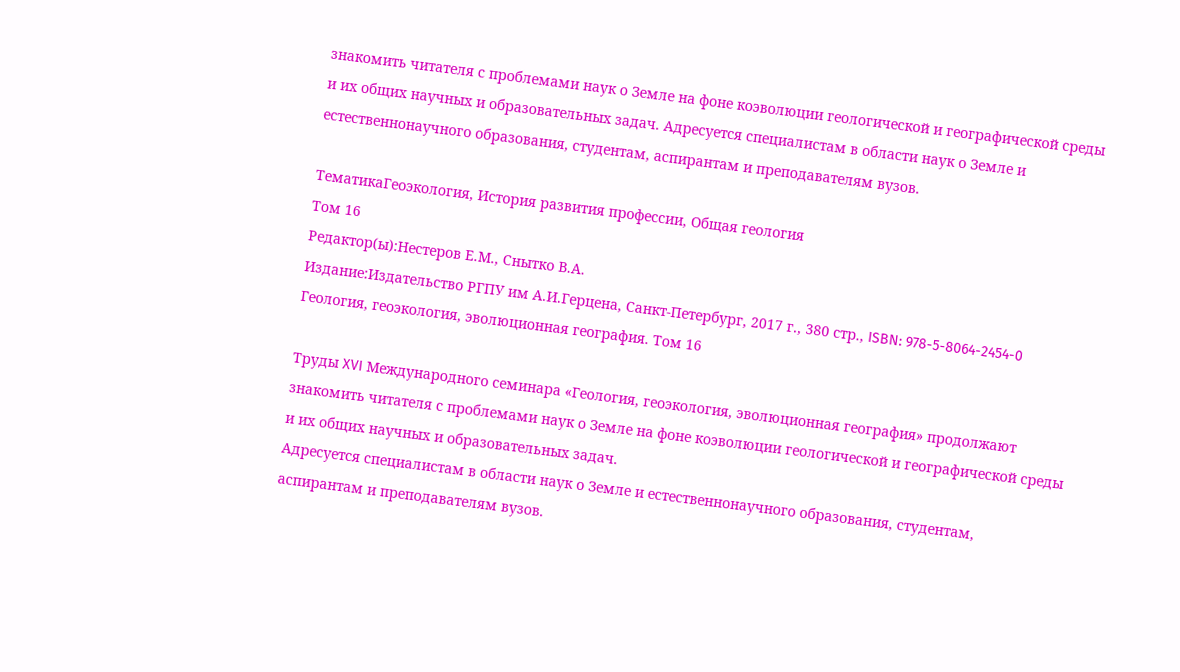знакомить читателя с проблемами наук о Земле на фоне коэволюции геологической и географической среды и их общих научных и образовательных задач. Адресуется специалистам в области наук о Земле и естественнонаучного образования, студентам, аспирантам и преподавателям вузов.

ТематикаГеоэкология, История развития профессии, Общая геология
Том 16
Редактор(ы):Нестеров Е.М., Снытко В.А.
Издание:Издательство РГПУ им А.И.Герцена, Санкт-Петербург, 2017 г., 380 стр., ISBN: 978-5-8064-2454-0
Геология, геоэкология, эволюционная география. Том 16

Труды XVI Международного семинара «Геология, геоэкология, эволюционная география» продолжают знакомить читателя с проблемами наук о Земле на фоне коэволюции геологической и географической среды и их общих научных и образовательных задач.
Адресуется специалистам в области наук о Земле и естественнонаучного образования, студентам, аспирантам и преподавателям вузов.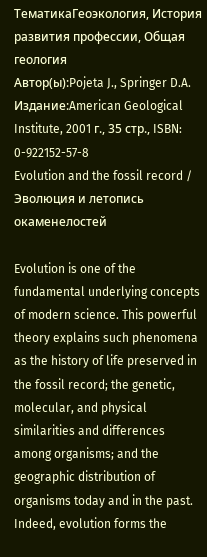ТематикаГеоэкология, История развития профессии, Общая геология
Автор(ы):Pojeta J., Springer D.A.
Издание:American Geological Institute, 2001 г., 35 стр., ISBN: 0-922152-57-8
Evolution and the fossil record / Эволюция и летопись окаменелостей

Evolution is one of the fundamental underlying concepts of modern science. This powerful theory explains such phenomena as the history of life preserved in the fossil record; the genetic, molecular, and physical similarities and differences among organisms; and the geographic distribution of organisms today and in the past. Indeed, evolution forms the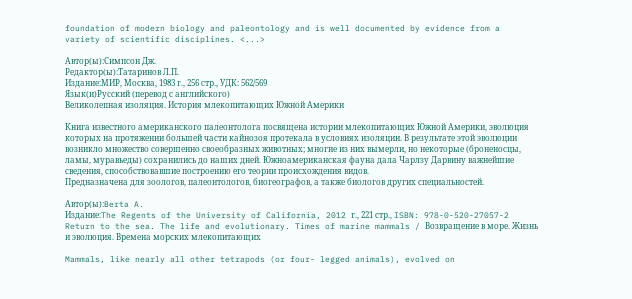foundation of modern biology and paleontology and is well documented by evidence from a variety of scientific disciplines. <...>

Автор(ы):Симпсон Дж.
Редактор(ы):Татаринов Л.П.
Издание:МИР, Москва, 1983 г., 256 стр., УДК: 562/569
Язык(и)Русский (перевод с английского)
Великолепная изоляция. История млекопитающих Южной Америки

Книга известного американского палеонтолога посвящена истории млекопитающих Южной Америки, эволюция которых на протяжении большей части кайнозоя протекала в условиях изоляции. В результате этой эволюции возникло множество совершенно своеобразных животных; многие из них вымерли, но некоторые (броненосцы, ламы, муравьеды) сохранились до наших дней. Южноамериканская фауна дала Чарлзу Дарвину важнейшие сведения, способствовавшие построению его теории происхождения видов.
Предназначена для зоологов, палеонтологов, биогеографов, а также биологов других специальностей.

Автор(ы):Berta A.
Издание:The Regents of the University of California, 2012 г., 221 стр., ISBN: 978-0-520-27057-2
Return to the sea. The life and evolutionary. Times of marine mammals / Возвращение в море. Жизнь и эволюция. Времена морских млекопитающих

Mammals, like nearly all other tetrapods (or four- legged animals), evolved on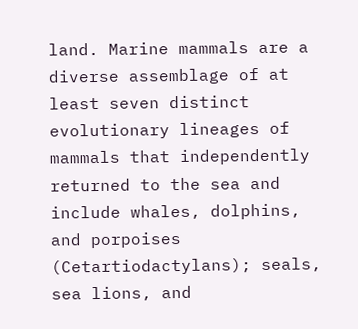land. Marine mammals are a diverse assemblage of at least seven distinct evolutionary lineages of mammals that independently returned to the sea and include whales, dolphins, and porpoises (Cetartiodactylans); seals, sea lions, and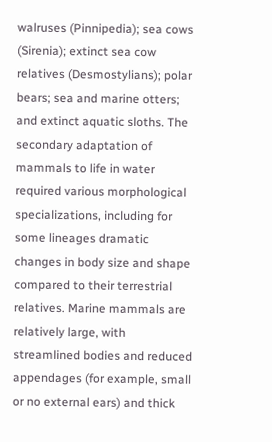walruses (Pinnipedia); sea cows (Sirenia); extinct sea cow relatives (Desmostylians); polar bears; sea and marine otters; and extinct aquatic sloths. The secondary adaptation of mammals to life in water required various morphological specializations, including for some lineages dramatic changes in body size and shape compared to their terrestrial relatives. Marine mammals are relatively large, with streamlined bodies and reduced appendages (for example, small or no external ears) and thick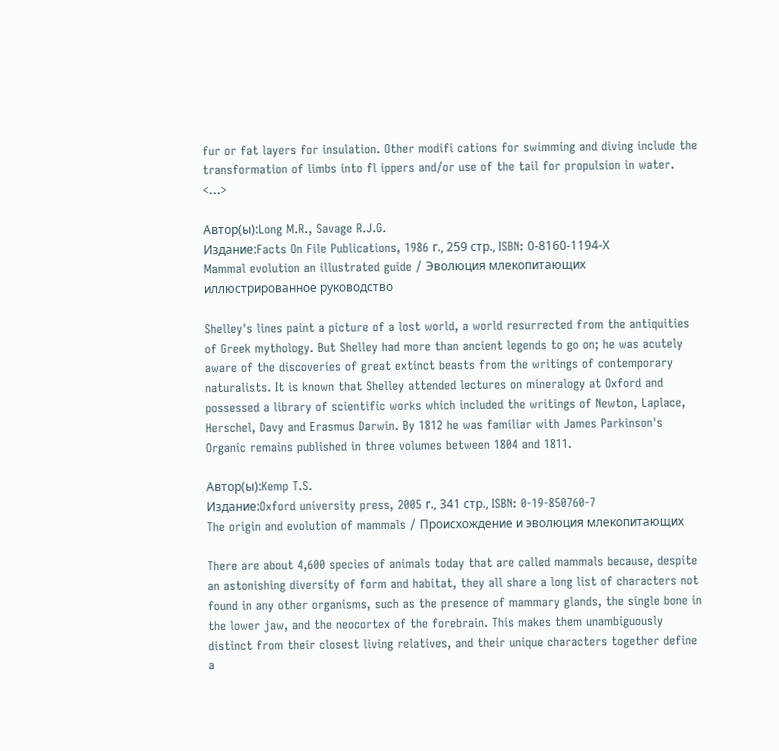fur or fat layers for insulation. Other modifi cations for swimming and diving include the transformation of limbs into fl ippers and/or use of the tail for propulsion in water. <...>

Автор(ы):Long M.R., Savage R.J.G.
Издание:Facts On File Publications, 1986 г., 259 стр., ISBN: 0-8160-1194-Х
Mammal evolution an illustrated guide / Эволюция млекопитающих иллюстрированное руководство

Shelley's lines paint a picture of a lost world, a world resurrected from the antiquities of Greek mythology. But Shelley had more than ancient legends to go on; he was acutely aware of the discoveries of great extinct beasts from the writings of contemporary naturalists. It is known that Shelley attended lectures on mineralogy at Oxford and possessed a library of scientific works which included the writings of Newton, Laplace, Herschel, Davy and Erasmus Darwin. By 1812 he was familiar with James Parkinson's Organic remains published in three volumes between 1804 and 1811.

Автор(ы):Kemp T.S.
Издание:Oxford university press, 2005 г., 341 стр., ISBN: 0-19-850760-7
The origin and evolution of mammals / Происхождение и эволюция млекопитающих

There are about 4,600 species of animals today that are called mammals because, despite an astonishing diversity of form and habitat, they all share a long list of characters not found in any other organisms, such as the presence of mammary glands, the single bone in the lower jaw, and the neocortex of the forebrain. This makes them unambiguously distinct from their closest living relatives, and their unique characters together define a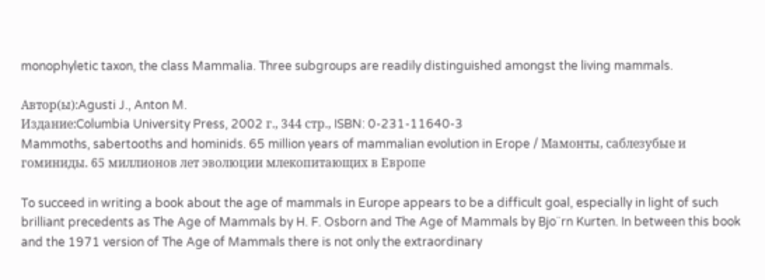monophyletic taxon, the class Mammalia. Three subgroups are readily distinguished amongst the living mammals.

Автор(ы):Agusti J., Anton M.
Издание:Columbia University Press, 2002 г., 344 стр., ISBN: 0-231-11640-3
Mammoths, sabertooths and hominids. 65 million years of mammalian evolution in Erope / Мамонты, саблезубые и гоминиды. 65 миллионов лет эволюции млекопитающих в Европе

To succeed in writing a book about the age of mammals in Europe appears to be a difficult goal, especially in light of such brilliant precedents as The Age of Mammals by H. F. Osborn and The Age of Mammals by Bjo¨rn Kurten. In between this book and the 1971 version of The Age of Mammals there is not only the extraordinary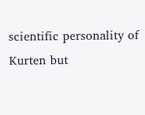scientific personality of Kurten but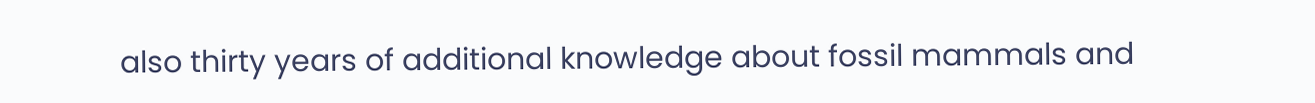also thirty years of additional knowledge about fossil mammals and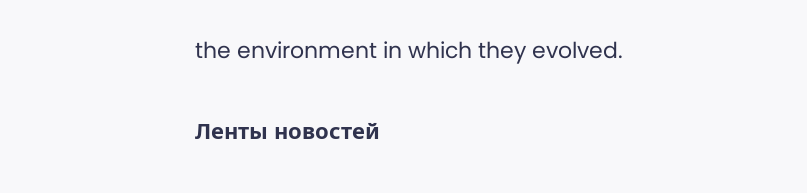the environment in which they evolved.

Ленты новостей